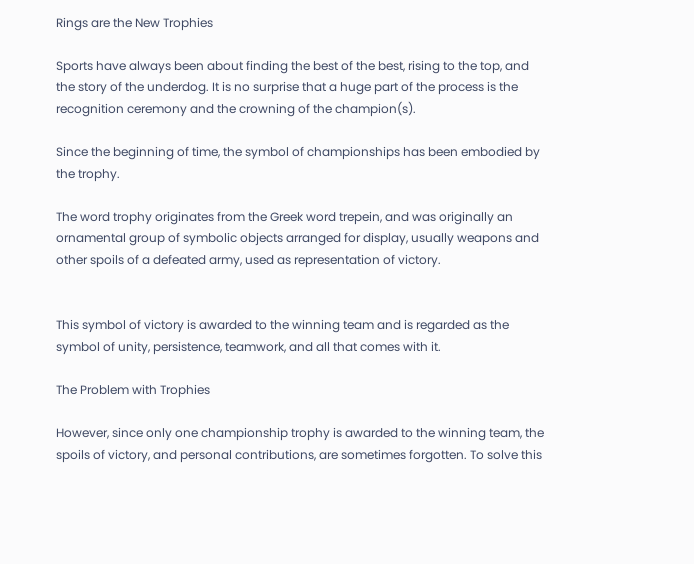Rings are the New Trophies

Sports have always been about finding the best of the best, rising to the top, and the story of the underdog. It is no surprise that a huge part of the process is the recognition ceremony and the crowning of the champion(s).

Since the beginning of time, the symbol of championships has been embodied by the trophy.

The word trophy originates from the Greek word trepein, and was originally an ornamental group of symbolic objects arranged for display, usually weapons and other spoils of a defeated army, used as representation of victory.


This symbol of victory is awarded to the winning team and is regarded as the symbol of unity, persistence, teamwork, and all that comes with it.

The Problem with Trophies

However, since only one championship trophy is awarded to the winning team, the spoils of victory, and personal contributions, are sometimes forgotten. To solve this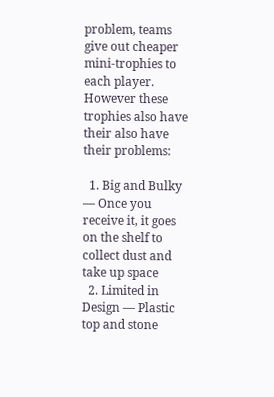problem, teams give out cheaper mini-trophies to each player. However these trophies also have their also have their problems:

  1. Big and Bulky — Once you receive it, it goes on the shelf to collect dust and take up space
  2. Limited in Design — Plastic top and stone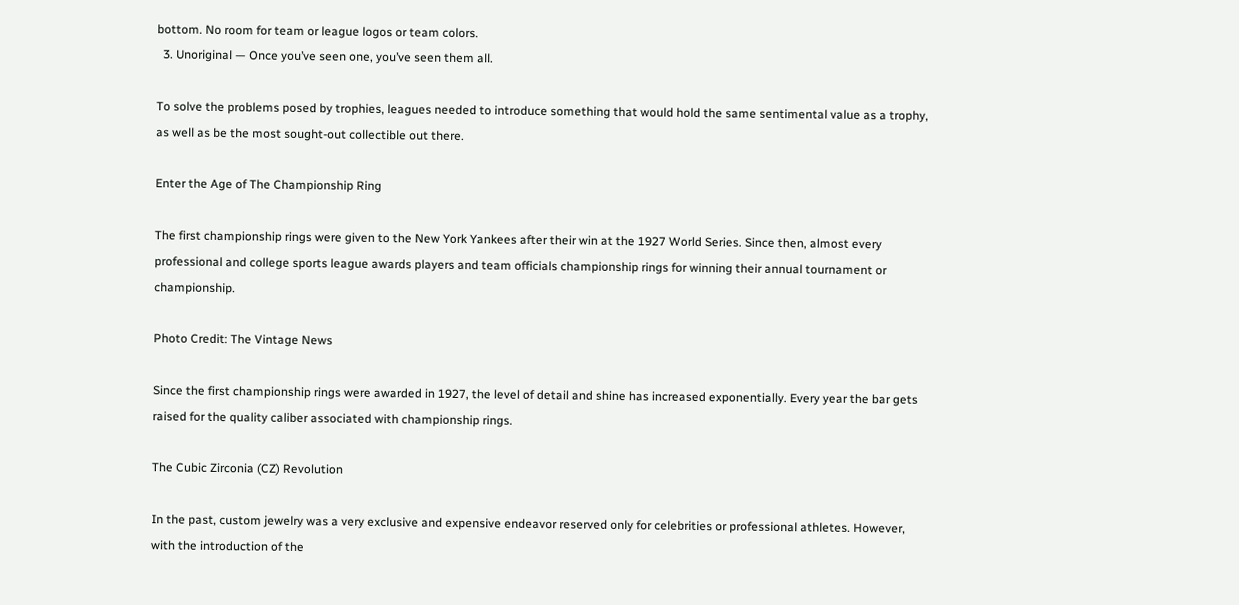bottom. No room for team or league logos or team colors.
  3. Unoriginal — Once you’ve seen one, you’ve seen them all.

To solve the problems posed by trophies, leagues needed to introduce something that would hold the same sentimental value as a trophy, as well as be the most sought-out collectible out there.

Enter the Age of The Championship Ring

The first championship rings were given to the New York Yankees after their win at the 1927 World Series. Since then, almost every professional and college sports league awards players and team officials championship rings for winning their annual tournament or championship.

Photo Credit: The Vintage News

Since the first championship rings were awarded in 1927, the level of detail and shine has increased exponentially. Every year the bar gets raised for the quality caliber associated with championship rings.

The Cubic Zirconia (CZ) Revolution

In the past, custom jewelry was a very exclusive and expensive endeavor reserved only for celebrities or professional athletes. However, with the introduction of the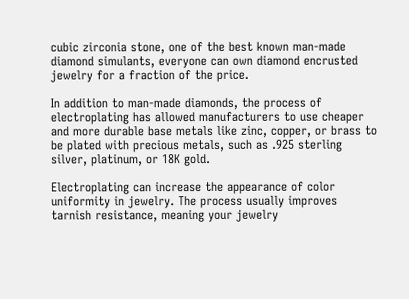cubic zirconia stone, one of the best known man-made diamond simulants, everyone can own diamond encrusted jewelry for a fraction of the price.

In addition to man-made diamonds, the process of electroplating has allowed manufacturers to use cheaper and more durable base metals like zinc, copper, or brass to be plated with precious metals, such as .925 sterling silver, platinum, or 18K gold.

Electroplating can increase the appearance of color uniformity in jewelry. The process usually improves tarnish resistance, meaning your jewelry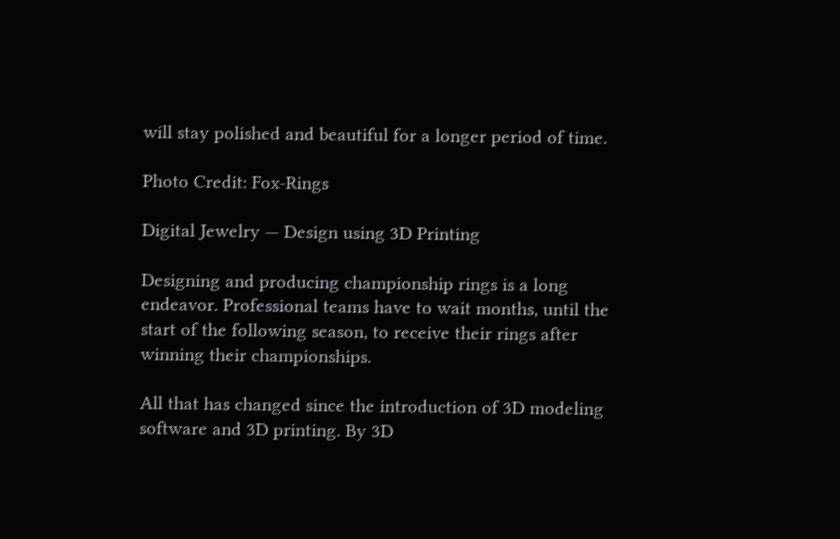will stay polished and beautiful for a longer period of time.

Photo Credit: Fox-Rings

Digital Jewelry — Design using 3D Printing

Designing and producing championship rings is a long endeavor. Professional teams have to wait months, until the start of the following season, to receive their rings after winning their championships.

All that has changed since the introduction of 3D modeling software and 3D printing. By 3D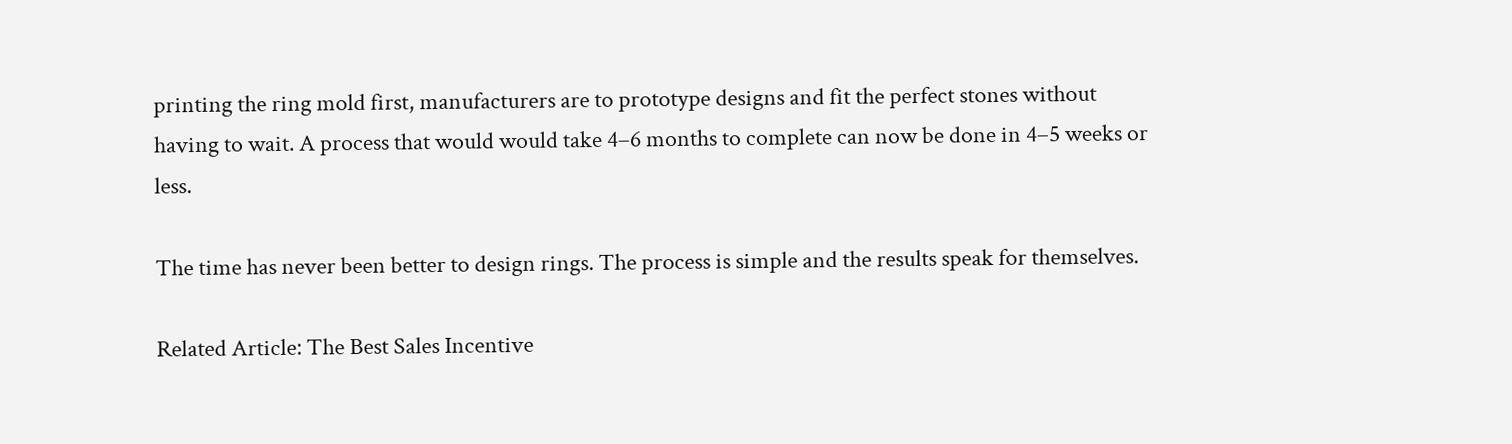printing the ring mold first, manufacturers are to prototype designs and fit the perfect stones without having to wait. A process that would would take 4–6 months to complete can now be done in 4–5 weeks or less.

The time has never been better to design rings. The process is simple and the results speak for themselves.

Related Article: The Best Sales Incentive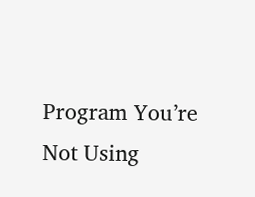Program You’re Not Using